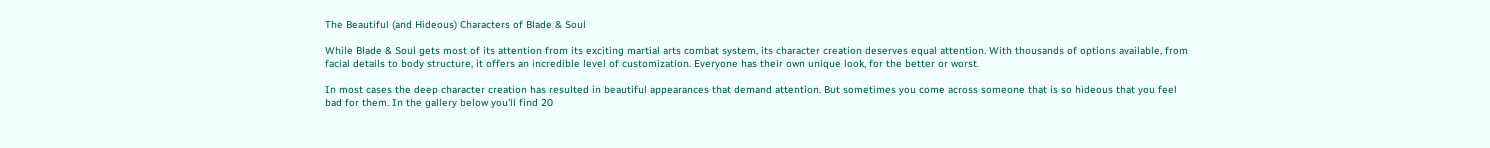The Beautiful (and Hideous) Characters of Blade & Soul

While Blade & Soul gets most of its attention from its exciting martial arts combat system, its character creation deserves equal attention. With thousands of options available, from facial details to body structure, it offers an incredible level of customization. Everyone has their own unique look, for the better or worst.

In most cases the deep character creation has resulted in beautiful appearances that demand attention. But sometimes you come across someone that is so hideous that you feel bad for them. In the gallery below you'll find 20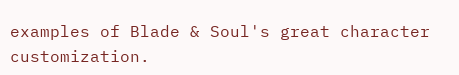examples of Blade & Soul's great character customization.